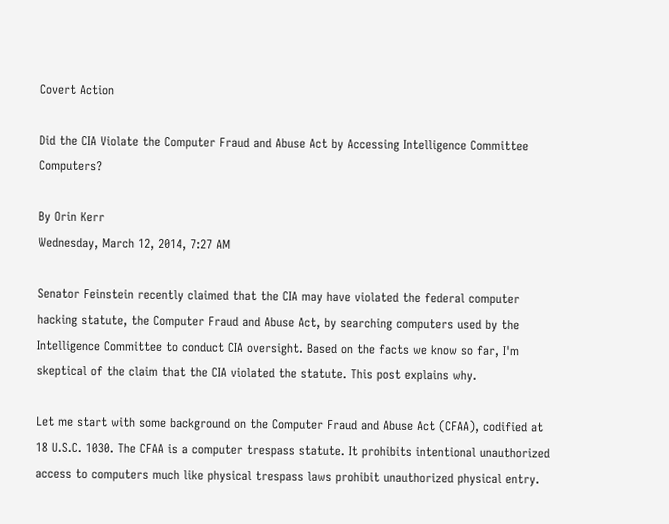Covert Action

Did the CIA Violate the Computer Fraud and Abuse Act by Accessing Intelligence Committee Computers?

By Orin Kerr
Wednesday, March 12, 2014, 7:27 AM

Senator Feinstein recently claimed that the CIA may have violated the federal computer hacking statute, the Computer Fraud and Abuse Act, by searching computers used by the Intelligence Committee to conduct CIA oversight. Based on the facts we know so far, I'm skeptical of the claim that the CIA violated the statute. This post explains why.

Let me start with some background on the Computer Fraud and Abuse Act (CFAA), codified at 18 U.S.C. 1030. The CFAA is a computer trespass statute. It prohibits intentional unauthorized access to computers much like physical trespass laws prohibit unauthorized physical entry.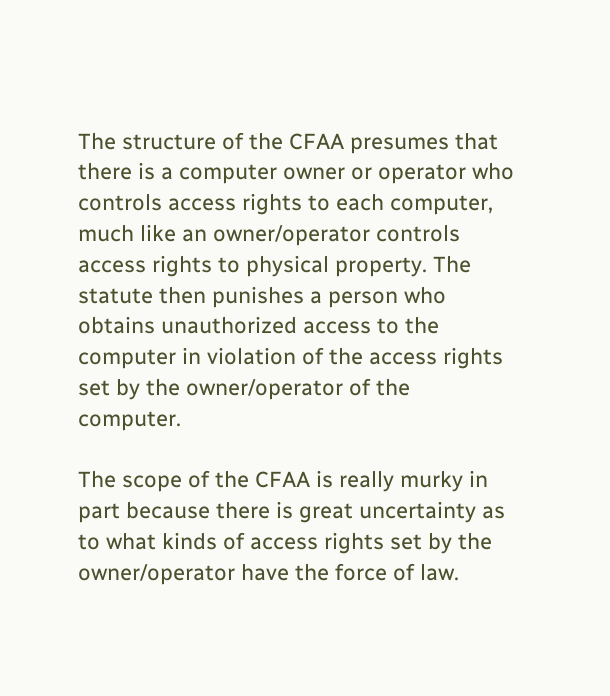The structure of the CFAA presumes that there is a computer owner or operator who controls access rights to each computer, much like an owner/operator controls access rights to physical property. The statute then punishes a person who obtains unauthorized access to the computer in violation of the access rights set by the owner/operator of the computer.

The scope of the CFAA is really murky in part because there is great uncertainty as to what kinds of access rights set by the owner/operator have the force of law.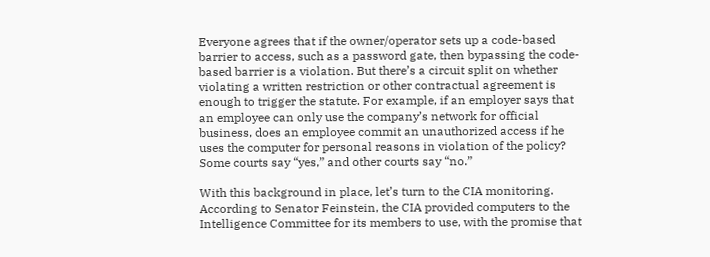Everyone agrees that if the owner/operator sets up a code-based barrier to access, such as a password gate, then bypassing the code-based barrier is a violation. But there’s a circuit split on whether violating a written restriction or other contractual agreement is enough to trigger the statute. For example, if an employer says that an employee can only use the company’s network for official business, does an employee commit an unauthorized access if he uses the computer for personal reasons in violation of the policy? Some courts say “yes,” and other courts say “no.”

With this background in place, let’s turn to the CIA monitoring. According to Senator Feinstein, the CIA provided computers to the Intelligence Committee for its members to use, with the promise that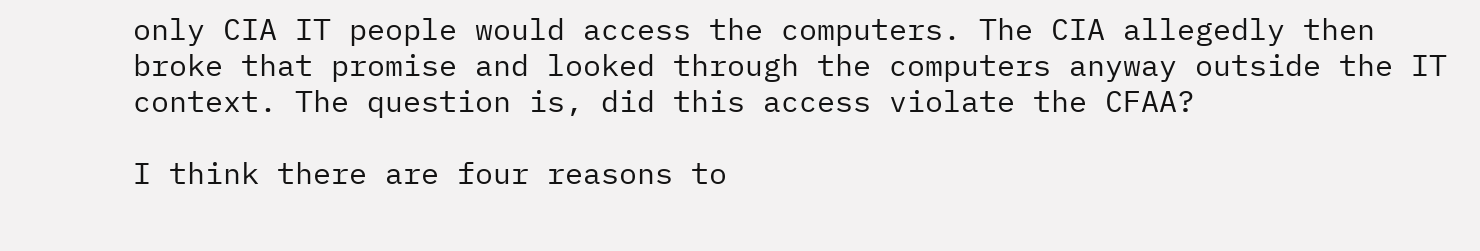only CIA IT people would access the computers. The CIA allegedly then broke that promise and looked through the computers anyway outside the IT context. The question is, did this access violate the CFAA?

I think there are four reasons to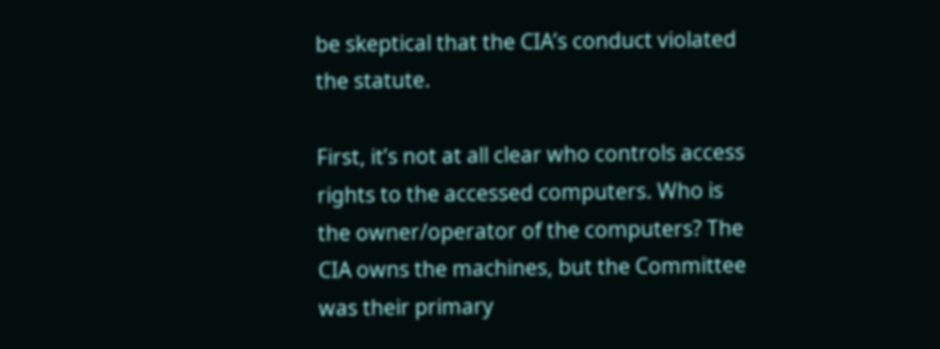be skeptical that the CIA’s conduct violated the statute.

First, it’s not at all clear who controls access rights to the accessed computers. Who is the owner/operator of the computers? The CIA owns the machines, but the Committee was their primary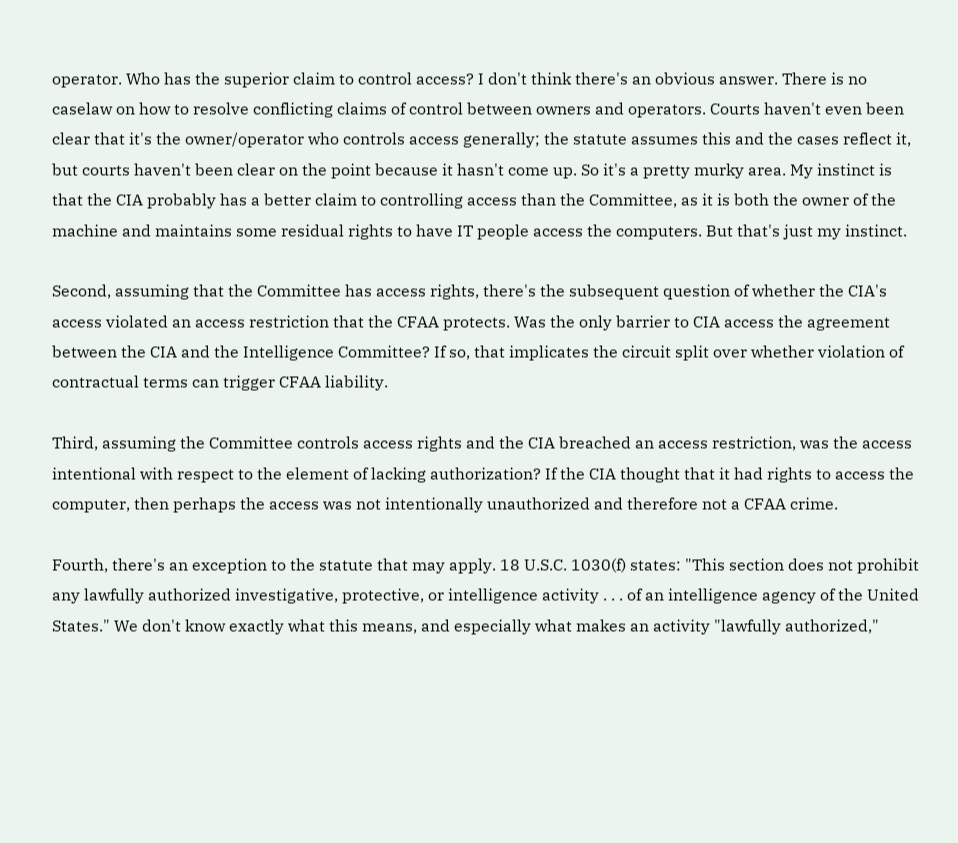operator. Who has the superior claim to control access? I don't think there's an obvious answer. There is no caselaw on how to resolve conflicting claims of control between owners and operators. Courts haven't even been clear that it's the owner/operator who controls access generally; the statute assumes this and the cases reflect it, but courts haven't been clear on the point because it hasn't come up. So it's a pretty murky area. My instinct is that the CIA probably has a better claim to controlling access than the Committee, as it is both the owner of the machine and maintains some residual rights to have IT people access the computers. But that's just my instinct.

Second, assuming that the Committee has access rights, there's the subsequent question of whether the CIA's access violated an access restriction that the CFAA protects. Was the only barrier to CIA access the agreement between the CIA and the Intelligence Committee? If so, that implicates the circuit split over whether violation of contractual terms can trigger CFAA liability.

Third, assuming the Committee controls access rights and the CIA breached an access restriction, was the access intentional with respect to the element of lacking authorization? If the CIA thought that it had rights to access the computer, then perhaps the access was not intentionally unauthorized and therefore not a CFAA crime.

Fourth, there's an exception to the statute that may apply. 18 U.S.C. 1030(f) states: "This section does not prohibit any lawfully authorized investigative, protective, or intelligence activity . . . of an intelligence agency of the United States." We don't know exactly what this means, and especially what makes an activity "lawfully authorized,"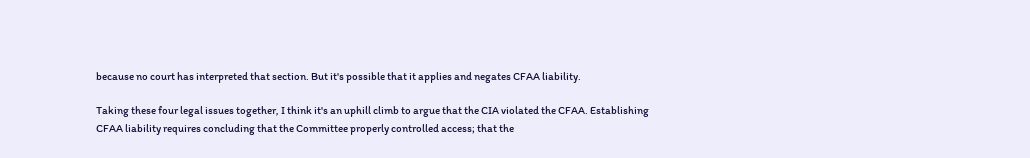because no court has interpreted that section. But it's possible that it applies and negates CFAA liability.

Taking these four legal issues together, I think it's an uphill climb to argue that the CIA violated the CFAA. Establishing CFAA liability requires concluding that the Committee properly controlled access; that the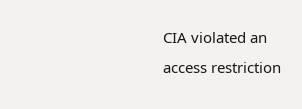CIA violated an access restriction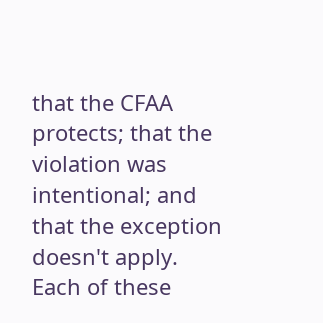that the CFAA protects; that the violation was intentional; and that the exception doesn't apply. Each of these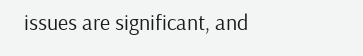issues are significant, and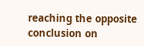reaching the opposite conclusion on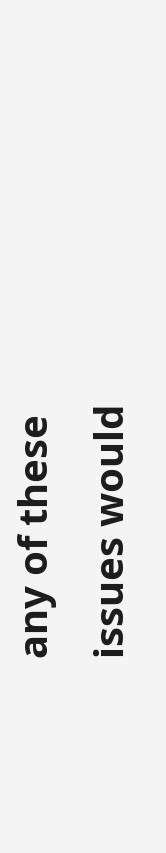any of these issues would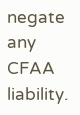negate any CFAA liability.